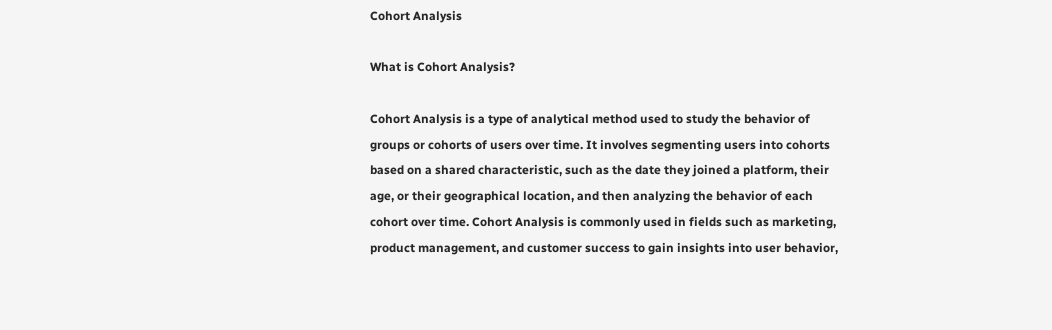Cohort Analysis

What is Cohort Analysis?

Cohort Analysis is a type of analytical method used to study the behavior of groups or cohorts of users over time. It involves segmenting users into cohorts based on a shared characteristic, such as the date they joined a platform, their age, or their geographical location, and then analyzing the behavior of each cohort over time. Cohort Analysis is commonly used in fields such as marketing, product management, and customer success to gain insights into user behavior,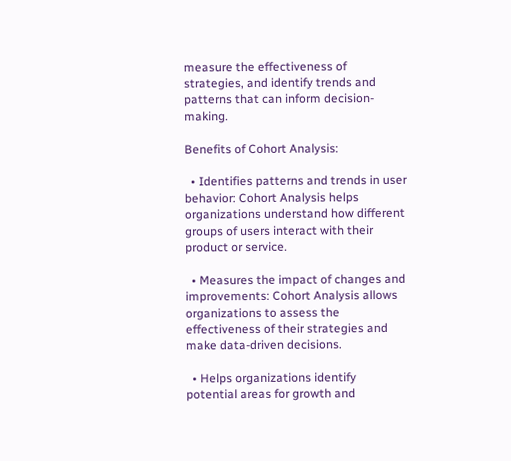measure the effectiveness of strategies, and identify trends and patterns that can inform decision-making.

Benefits of Cohort Analysis:

  • Identifies patterns and trends in user behavior: Cohort Analysis helps organizations understand how different groups of users interact with their product or service.

  • Measures the impact of changes and improvements: Cohort Analysis allows organizations to assess the effectiveness of their strategies and make data-driven decisions.

  • Helps organizations identify potential areas for growth and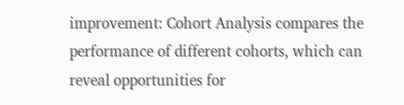improvement: Cohort Analysis compares the performance of different cohorts, which can reveal opportunities for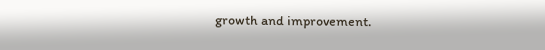growth and improvement.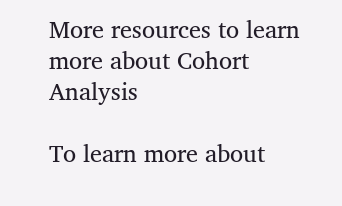More resources to learn more about Cohort Analysis

To learn more about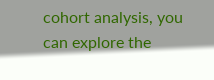cohort analysis, you can explore the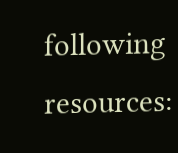following resources: